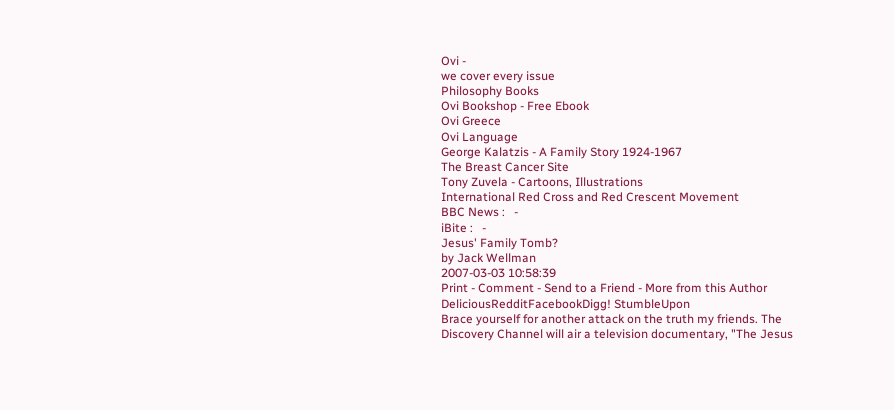Ovi -
we cover every issue
Philosophy Books
Ovi Bookshop - Free Ebook
Ovi Greece
Ovi Language
George Kalatzis - A Family Story 1924-1967
The Breast Cancer Site
Tony Zuvela - Cartoons, Illustrations
International Red Cross and Red Crescent Movement
BBC News :   -
iBite :   -
Jesus' Family Tomb?
by Jack Wellman
2007-03-03 10:58:39
Print - Comment - Send to a Friend - More from this Author
DeliciousRedditFacebookDigg! StumbleUpon
Brace yourself for another attack on the truth my friends. The Discovery Channel will air a television documentary, "The Jesus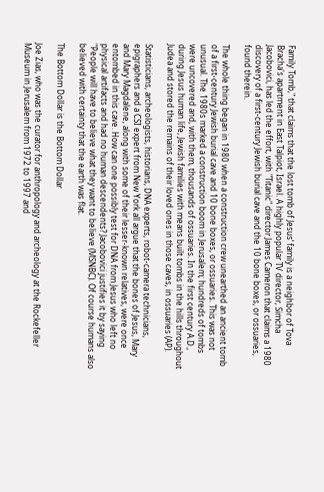Family Tomb," that claims that the lost tomb of Jesus’ family is a neighbor of Tova Bracha's apartment in East Talpiot, Israel. A highly popular TV director, Simcha Jacobovici, has led the effort, with "Titanic" director James Cameron that claims a 1980 discovery of a first-century Jewish burial cave and the 10 bone boxes, or ossuaries, found therein.

The whole thing began in 1980 when a construction crew unearthed an ancient tomb of a first-century Jewish burial cave and 10 bone boxes, or ossuaries. This was not unusual. The 1980s marked a construction boom in Jerusalem; hundreds of tombs were uncovered and, with them, thousands of ossuaries. In the first century A.D., during Jesus human life, Jewish families with means built tombs in the hills throughout Judea and stored the remains of their loved ones in those caves, in ossuaries (AP).

Statisticians, archeologists, historians, DNA experts, robot-camera technicians, epigraphers and a CSI expert from New York all argue that the bones of Jesus, Mary and Mary Magdalene, along with some of their lesser-known relatives, were once entombed in this cave. How can one possibly test for DNA from Jesus who left no physical artifacts and had no human descendents? Jacobovici justifies it by saying "People will have to believe what they want to believe (MSNBC). Of course humans also believed with certainty that the earth was flat.

The Bottom Dollar is the Bottom Dollar

Joe Zias, who was the curator for anthropology and archeology at the Rockefeller Museum in Jerusalem from 1972 to 1997 and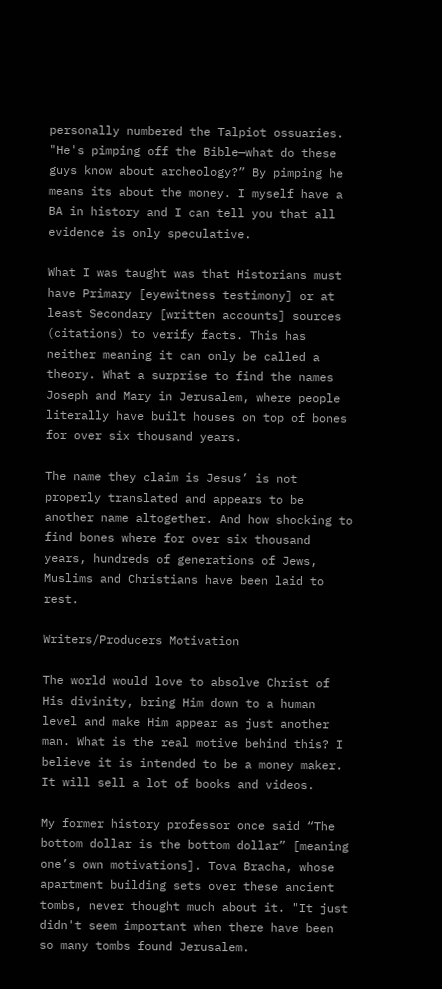personally numbered the Talpiot ossuaries. "He's pimping off the Bible—what do these guys know about archeology?” By pimping he means its about the money. I myself have a BA in history and I can tell you that all evidence is only speculative.

What I was taught was that Historians must have Primary [eyewitness testimony] or at least Secondary [written accounts] sources (citations) to verify facts. This has neither meaning it can only be called a theory. What a surprise to find the names Joseph and Mary in Jerusalem, where people literally have built houses on top of bones for over six thousand years.

The name they claim is Jesus’ is not properly translated and appears to be another name altogether. And how shocking to find bones where for over six thousand years, hundreds of generations of Jews, Muslims and Christians have been laid to rest.

Writers/Producers Motivation

The world would love to absolve Christ of His divinity, bring Him down to a human level and make Him appear as just another man. What is the real motive behind this? I believe it is intended to be a money maker. It will sell a lot of books and videos.

My former history professor once said “The bottom dollar is the bottom dollar” [meaning one’s own motivations]. Tova Bracha, whose apartment building sets over these ancient tombs, never thought much about it. "It just didn't seem important when there have been so many tombs found Jerusalem.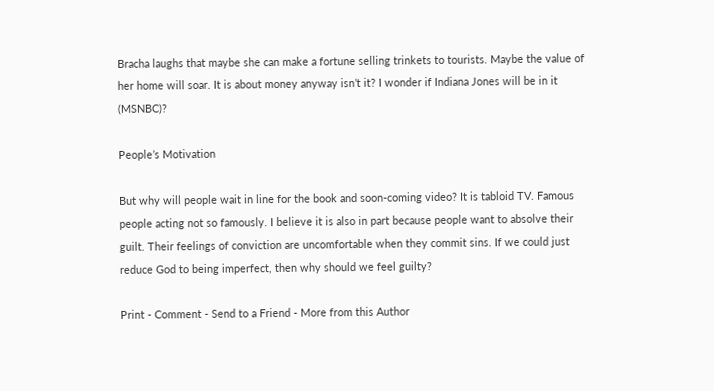Bracha laughs that maybe she can make a fortune selling trinkets to tourists. Maybe the value of her home will soar. It is about money anyway isn’t it? I wonder if Indiana Jones will be in it (MSNBC)?

People’s Motivation

But why will people wait in line for the book and soon-coming video? It is tabloid TV. Famous people acting not so famously. I believe it is also in part because people want to absolve their guilt. Their feelings of conviction are uncomfortable when they commit sins. If we could just reduce God to being imperfect, then why should we feel guilty?

Print - Comment - Send to a Friend - More from this Author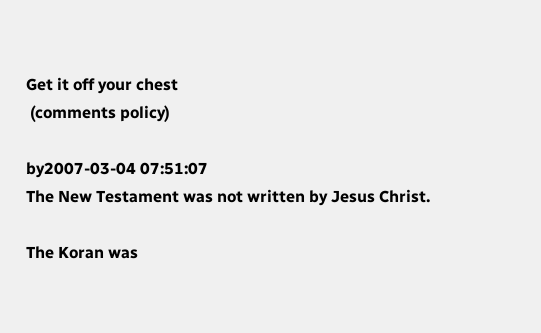Get it off your chest
 (comments policy)

by2007-03-04 07:51:07
The New Testament was not written by Jesus Christ.

The Koran was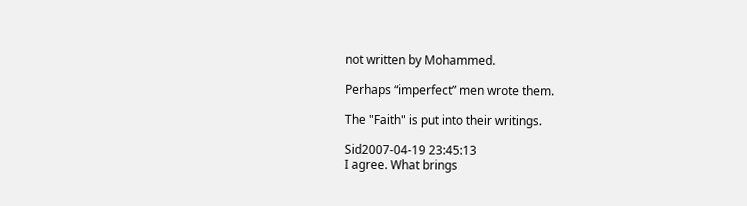not written by Mohammed.

Perhaps “imperfect” men wrote them.

The "Faith" is put into their writings.

Sid2007-04-19 23:45:13
I agree. What brings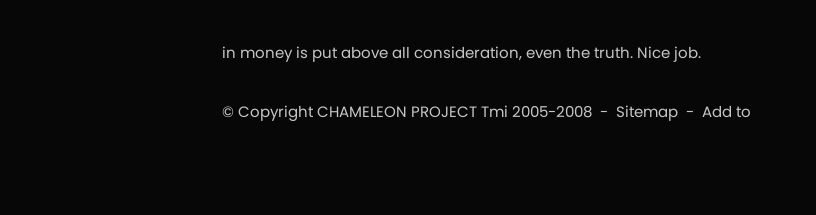in money is put above all consideration, even the truth. Nice job.

© Copyright CHAMELEON PROJECT Tmi 2005-2008  -  Sitemap  -  Add to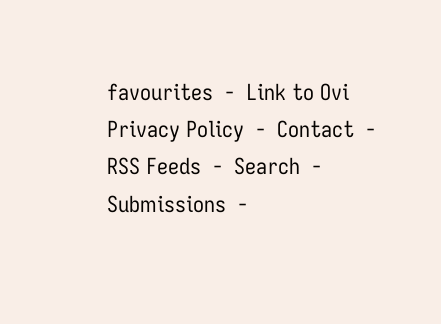favourites  -  Link to Ovi
Privacy Policy  -  Contact  -  RSS Feeds  -  Search  -  Submissions  -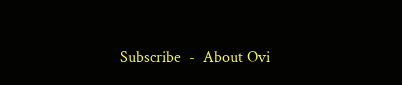Subscribe  -  About Ovi